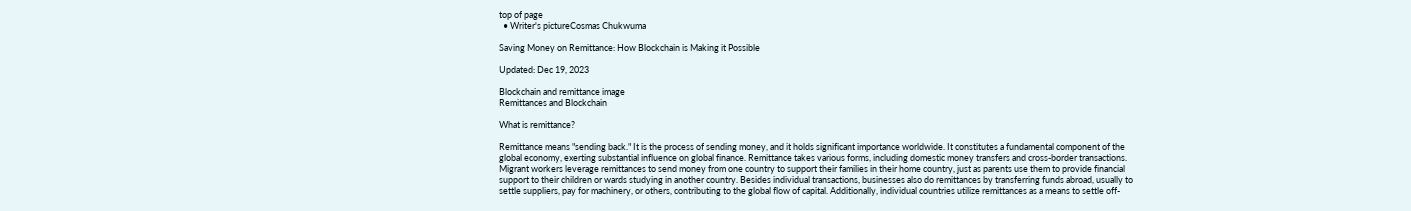top of page
  • Writer's pictureCosmas Chukwuma

Saving Money on Remittance: How Blockchain is Making it Possible

Updated: Dec 19, 2023

Blockchain and remittance image
Remittances and Blockchain

What is remittance?

Remittance means "sending back." It is the process of sending money, and it holds significant importance worldwide. It constitutes a fundamental component of the global economy, exerting substantial influence on global finance. Remittance takes various forms, including domestic money transfers and cross-border transactions. Migrant workers leverage remittances to send money from one country to support their families in their home country, just as parents use them to provide financial support to their children or wards studying in another country. Besides individual transactions, businesses also do remittances by transferring funds abroad, usually to settle suppliers, pay for machinery, or others, contributing to the global flow of capital. Additionally, individual countries utilize remittances as a means to settle off-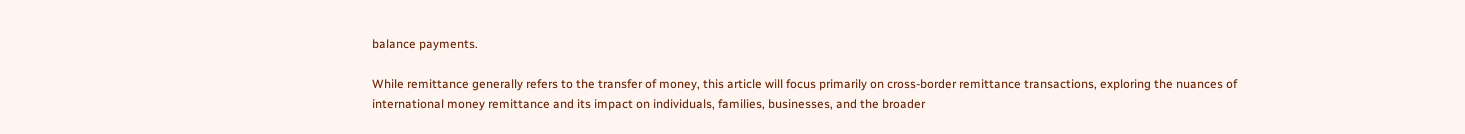balance payments.

While remittance generally refers to the transfer of money, this article will focus primarily on cross-border remittance transactions, exploring the nuances of international money remittance and its impact on individuals, families, businesses, and the broader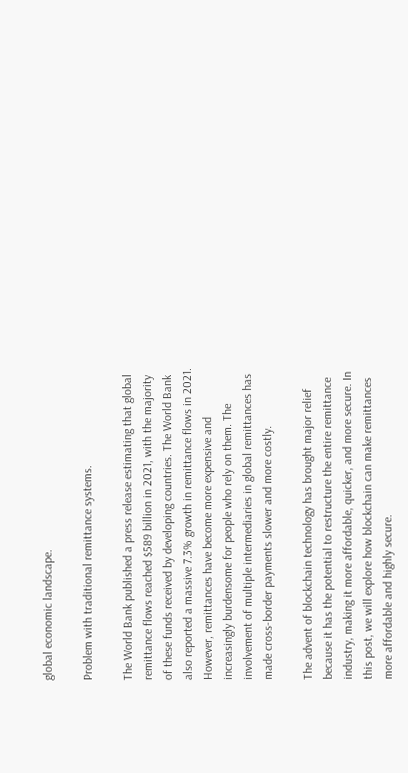global economic landscape.

Problem with traditional remittance systems.

The World Bank published a press release estimating that global remittance flows reached $589 billion in 2021, with the majority of these funds received by developing countries. The World Bank also reported a massive 7.3% growth in remittance flows in 2021. However, remittances have become more expensive and increasingly burdensome for people who rely on them. The involvement of multiple intermediaries in global remittances has made cross-border payments slower and more costly.

The advent of blockchain technology has brought major relief because it has the potential to restructure the entire remittance industry, making it more affordable, quicker, and more secure. In this post, we will explore how blockchain can make remittances more affordable and highly secure.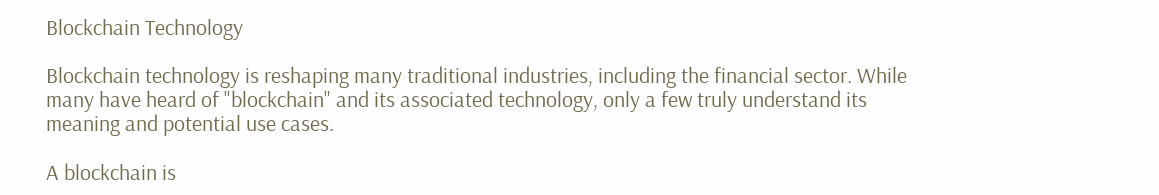Blockchain Technology

Blockchain technology is reshaping many traditional industries, including the financial sector. While many have heard of "blockchain" and its associated technology, only a few truly understand its meaning and potential use cases.

A blockchain is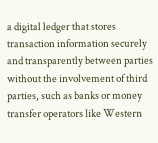a digital ledger that stores transaction information securely and transparently between parties without the involvement of third parties, such as banks or money transfer operators like Western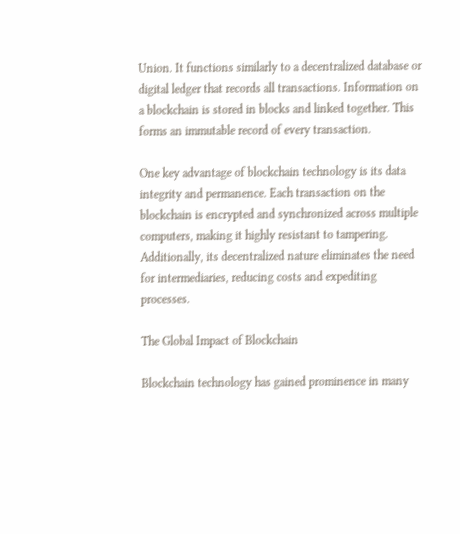Union. It functions similarly to a decentralized database or digital ledger that records all transactions. Information on a blockchain is stored in blocks and linked together. This forms an immutable record of every transaction.

One key advantage of blockchain technology is its data integrity and permanence. Each transaction on the blockchain is encrypted and synchronized across multiple computers, making it highly resistant to tampering. Additionally, its decentralized nature eliminates the need for intermediaries, reducing costs and expediting processes.

The Global Impact of Blockchain

Blockchain technology has gained prominence in many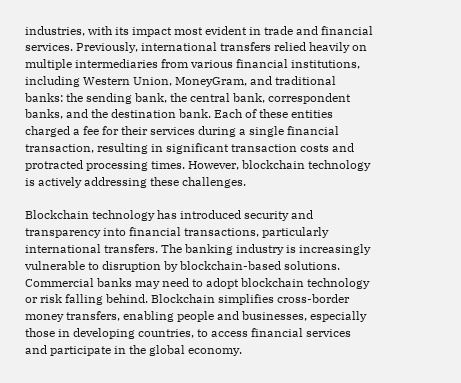industries, with its impact most evident in trade and financial services. Previously, international transfers relied heavily on multiple intermediaries from various financial institutions, including Western Union, MoneyGram, and traditional banks: the sending bank, the central bank, correspondent banks, and the destination bank. Each of these entities charged a fee for their services during a single financial transaction, resulting in significant transaction costs and protracted processing times. However, blockchain technology is actively addressing these challenges.

Blockchain technology has introduced security and transparency into financial transactions, particularly international transfers. The banking industry is increasingly vulnerable to disruption by blockchain-based solutions. Commercial banks may need to adopt blockchain technology or risk falling behind. Blockchain simplifies cross-border money transfers, enabling people and businesses, especially those in developing countries, to access financial services and participate in the global economy.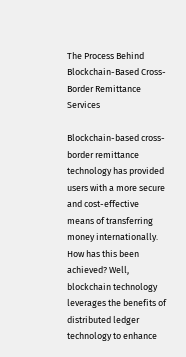The Process Behind Blockchain-Based Cross-Border Remittance Services

Blockchain-based cross-border remittance technology has provided users with a more secure and cost-effective means of transferring money internationally. How has this been achieved? Well, blockchain technology leverages the benefits of distributed ledger technology to enhance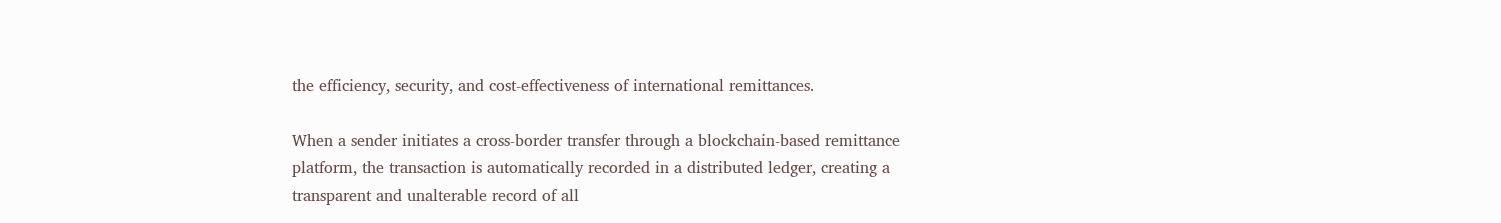the efficiency, security, and cost-effectiveness of international remittances.

When a sender initiates a cross-border transfer through a blockchain-based remittance platform, the transaction is automatically recorded in a distributed ledger, creating a transparent and unalterable record of all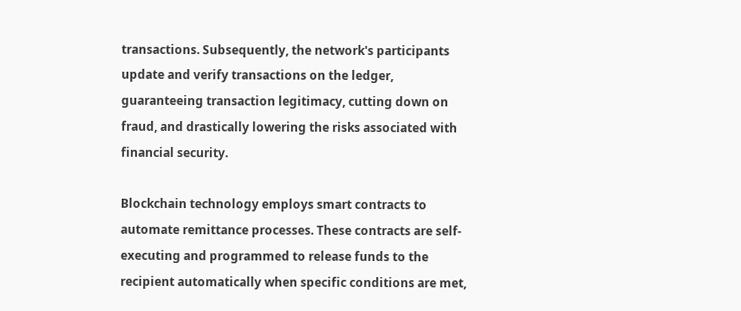transactions. Subsequently, the network's participants update and verify transactions on the ledger, guaranteeing transaction legitimacy, cutting down on fraud, and drastically lowering the risks associated with financial security.

Blockchain technology employs smart contracts to automate remittance processes. These contracts are self-executing and programmed to release funds to the recipient automatically when specific conditions are met,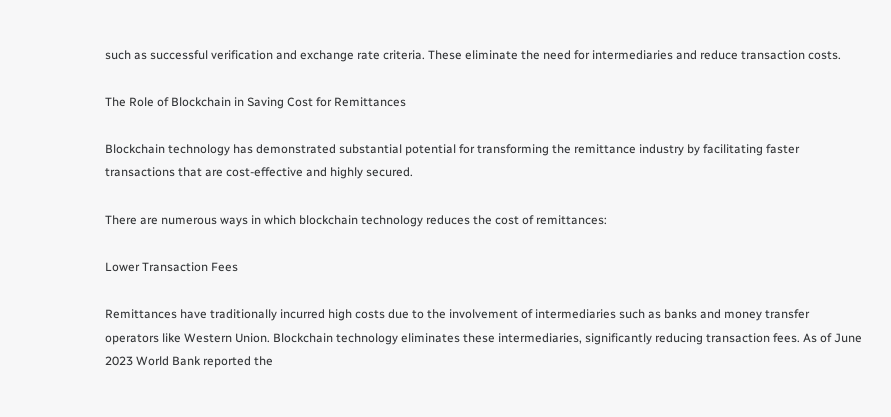such as successful verification and exchange rate criteria. These eliminate the need for intermediaries and reduce transaction costs.

The Role of Blockchain in Saving Cost for Remittances

Blockchain technology has demonstrated substantial potential for transforming the remittance industry by facilitating faster transactions that are cost-effective and highly secured.

There are numerous ways in which blockchain technology reduces the cost of remittances:

Lower Transaction Fees

Remittances have traditionally incurred high costs due to the involvement of intermediaries such as banks and money transfer operators like Western Union. Blockchain technology eliminates these intermediaries, significantly reducing transaction fees. As of June 2023 World Bank reported the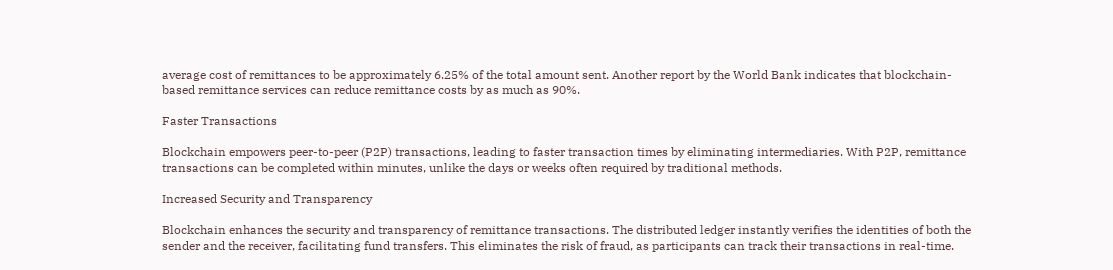average cost of remittances to be approximately 6.25% of the total amount sent. Another report by the World Bank indicates that blockchain-based remittance services can reduce remittance costs by as much as 90%.

Faster Transactions

Blockchain empowers peer-to-peer (P2P) transactions, leading to faster transaction times by eliminating intermediaries. With P2P, remittance transactions can be completed within minutes, unlike the days or weeks often required by traditional methods.

Increased Security and Transparency

Blockchain enhances the security and transparency of remittance transactions. The distributed ledger instantly verifies the identities of both the sender and the receiver, facilitating fund transfers. This eliminates the risk of fraud, as participants can track their transactions in real-time.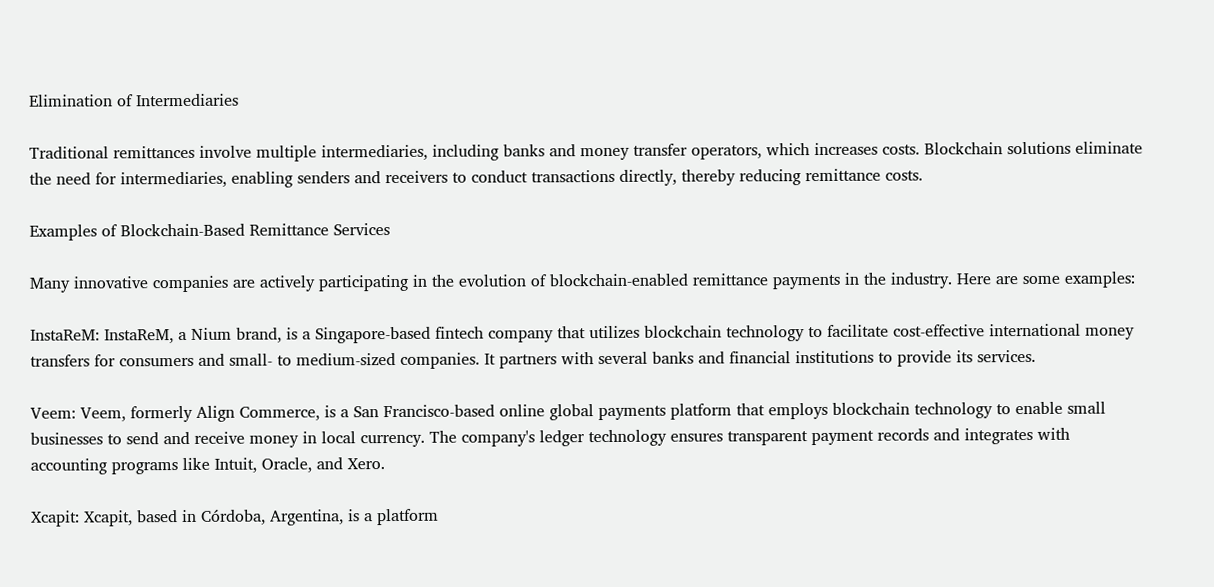Elimination of Intermediaries

Traditional remittances involve multiple intermediaries, including banks and money transfer operators, which increases costs. Blockchain solutions eliminate the need for intermediaries, enabling senders and receivers to conduct transactions directly, thereby reducing remittance costs.

Examples of Blockchain-Based Remittance Services

Many innovative companies are actively participating in the evolution of blockchain-enabled remittance payments in the industry. Here are some examples:

InstaReM: InstaReM, a Nium brand, is a Singapore-based fintech company that utilizes blockchain technology to facilitate cost-effective international money transfers for consumers and small- to medium-sized companies. It partners with several banks and financial institutions to provide its services.

Veem: Veem, formerly Align Commerce, is a San Francisco-based online global payments platform that employs blockchain technology to enable small businesses to send and receive money in local currency. The company's ledger technology ensures transparent payment records and integrates with accounting programs like Intuit, Oracle, and Xero.

Xcapit: Xcapit, based in Córdoba, Argentina, is a platform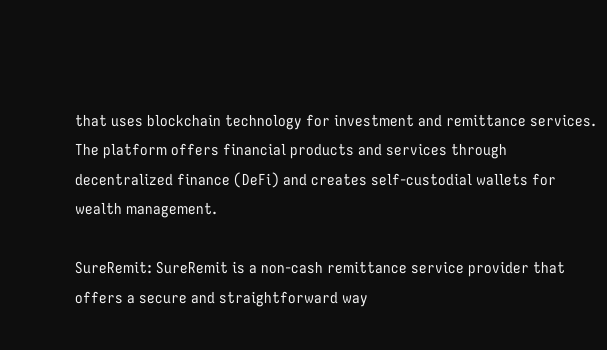that uses blockchain technology for investment and remittance services. The platform offers financial products and services through decentralized finance (DeFi) and creates self-custodial wallets for wealth management.

SureRemit: SureRemit is a non-cash remittance service provider that offers a secure and straightforward way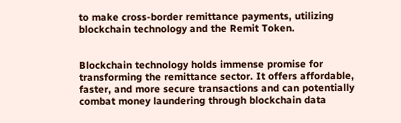to make cross-border remittance payments, utilizing blockchain technology and the Remit Token.


Blockchain technology holds immense promise for transforming the remittance sector. It offers affordable, faster, and more secure transactions and can potentially combat money laundering through blockchain data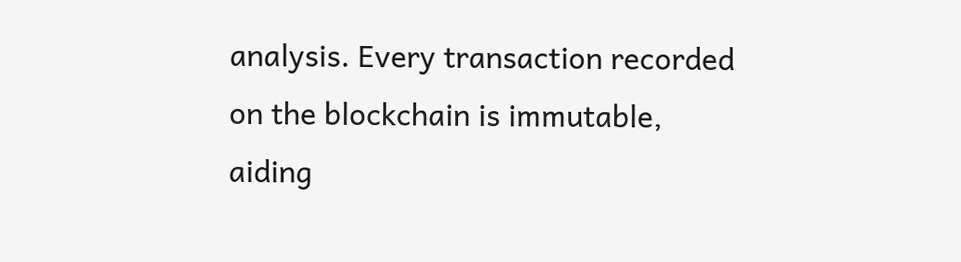analysis. Every transaction recorded on the blockchain is immutable, aiding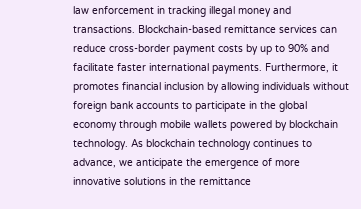law enforcement in tracking illegal money and transactions. Blockchain-based remittance services can reduce cross-border payment costs by up to 90% and facilitate faster international payments. Furthermore, it promotes financial inclusion by allowing individuals without foreign bank accounts to participate in the global economy through mobile wallets powered by blockchain technology. As blockchain technology continues to advance, we anticipate the emergence of more innovative solutions in the remittance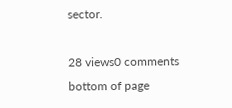sector.

28 views0 comments
bottom of page